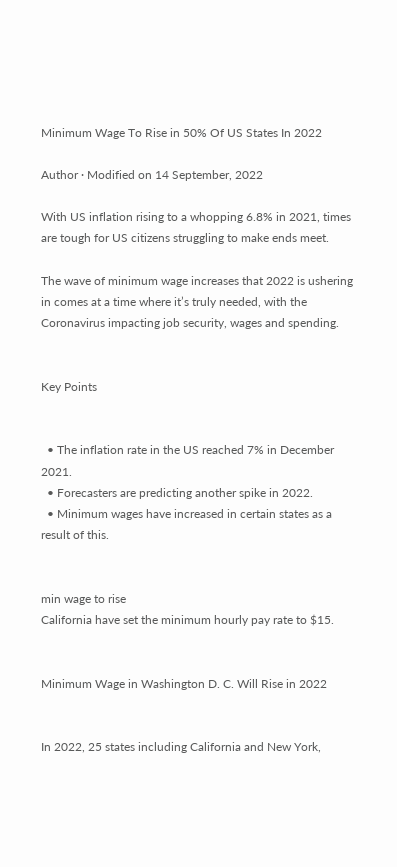Minimum Wage To Rise in 50% Of US States In 2022

Author · Modified on 14 September, 2022

With US inflation rising to a whopping 6.8% in 2021, times are tough for US citizens struggling to make ends meet.

The wave of minimum wage increases that 2022 is ushering in comes at a time where it’s truly needed, with the Coronavirus impacting job security, wages and spending.


Key Points


  • The inflation rate in the US reached 7% in December 2021.
  • Forecasters are predicting another spike in 2022.
  • Minimum wages have increased in certain states as a result of this.


min wage to rise
California have set the minimum hourly pay rate to $15.


Minimum Wage in Washington D. C. Will Rise in 2022


In 2022, 25 states including California and New York,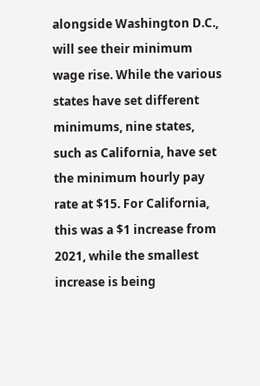alongside Washington D.C., will see their minimum wage rise. While the various states have set different minimums, nine states, such as California, have set the minimum hourly pay rate at $15. For California, this was a $1 increase from 2021, while the smallest increase is being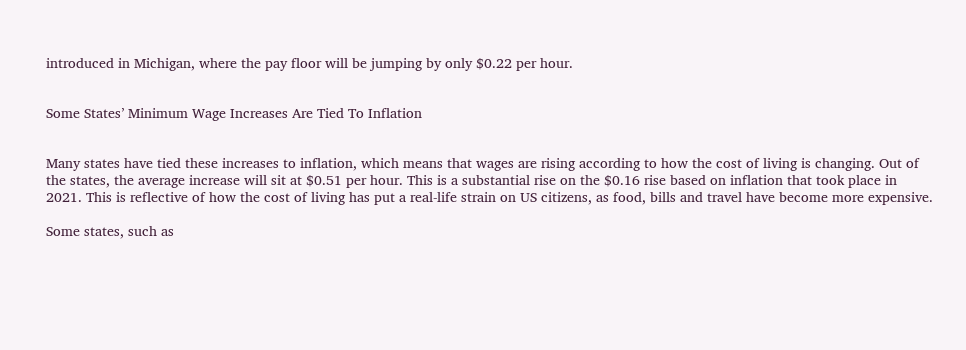introduced in Michigan, where the pay floor will be jumping by only $0.22 per hour.


Some States’ Minimum Wage Increases Are Tied To Inflation


Many states have tied these increases to inflation, which means that wages are rising according to how the cost of living is changing. Out of the states, the average increase will sit at $0.51 per hour. This is a substantial rise on the $0.16 rise based on inflation that took place in 2021. This is reflective of how the cost of living has put a real-life strain on US citizens, as food, bills and travel have become more expensive.

Some states, such as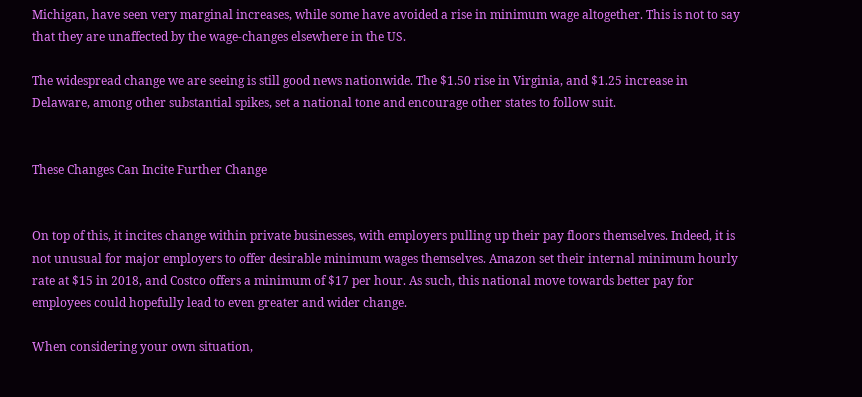Michigan, have seen very marginal increases, while some have avoided a rise in minimum wage altogether. This is not to say that they are unaffected by the wage-changes elsewhere in the US.

The widespread change we are seeing is still good news nationwide. The $1.50 rise in Virginia, and $1.25 increase in Delaware, among other substantial spikes, set a national tone and encourage other states to follow suit.


These Changes Can Incite Further Change


On top of this, it incites change within private businesses, with employers pulling up their pay floors themselves. Indeed, it is not unusual for major employers to offer desirable minimum wages themselves. Amazon set their internal minimum hourly rate at $15 in 2018, and Costco offers a minimum of $17 per hour. As such, this national move towards better pay for employees could hopefully lead to even greater and wider change.

When considering your own situation,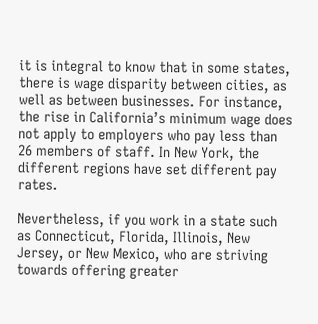it is integral to know that in some states, there is wage disparity between cities, as well as between businesses. For instance, the rise in California’s minimum wage does not apply to employers who pay less than 26 members of staff. In New York, the different regions have set different pay rates.

Nevertheless, if you work in a state such as Connecticut, Florida, Illinois, New Jersey, or New Mexico, who are striving towards offering greater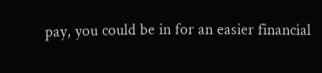pay, you could be in for an easier financial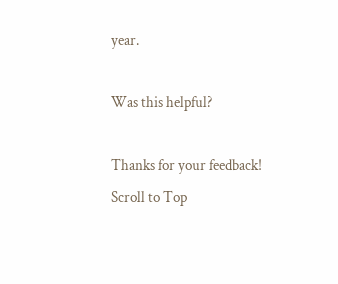year.

Was this helpful?

Thanks for your feedback!
Scroll to Top